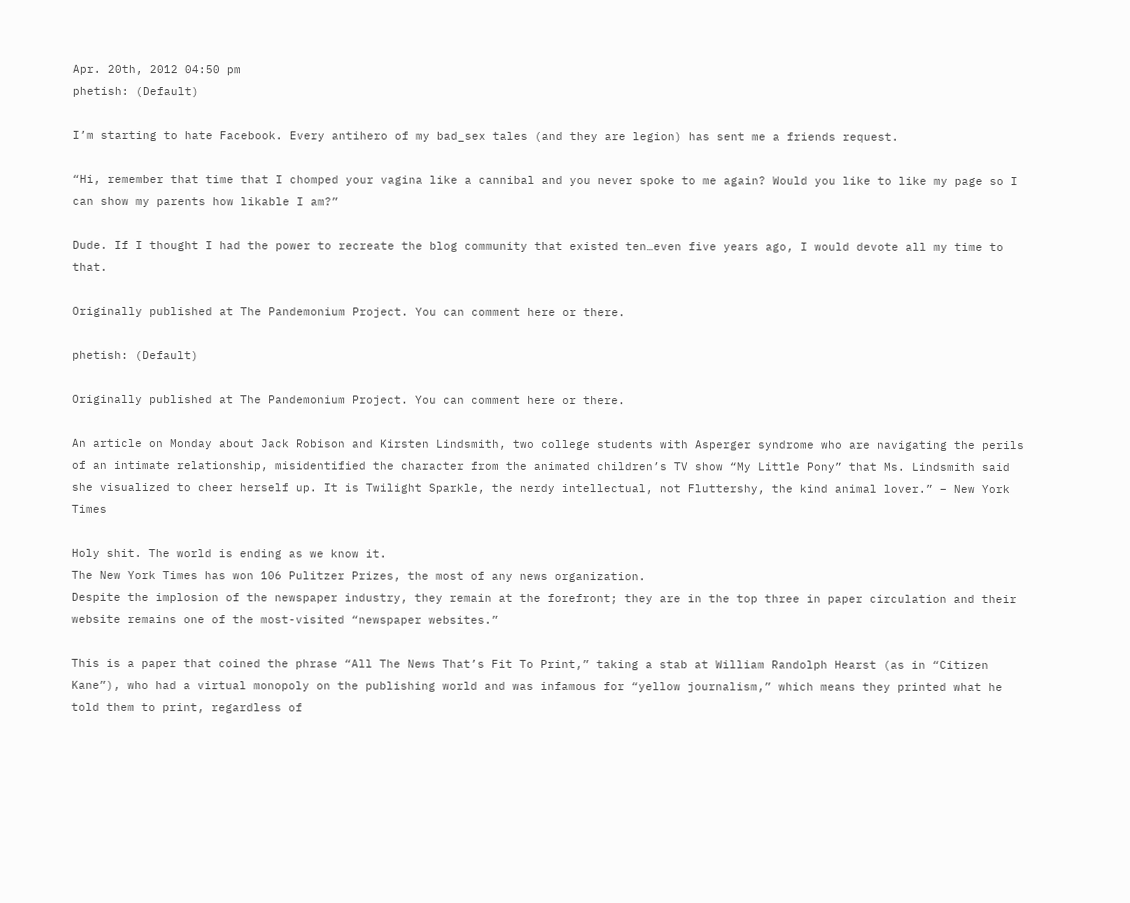Apr. 20th, 2012 04:50 pm
phetish: (Default)

I’m starting to hate Facebook. Every antihero of my bad_sex tales (and they are legion) has sent me a friends request.

“Hi, remember that time that I chomped your vagina like a cannibal and you never spoke to me again? Would you like to like my page so I can show my parents how likable I am?”

Dude. If I thought I had the power to recreate the blog community that existed ten…even five years ago, I would devote all my time to that.

Originally published at The Pandemonium Project. You can comment here or there.

phetish: (Default)

Originally published at The Pandemonium Project. You can comment here or there.

An article on Monday about Jack Robison and Kirsten Lindsmith, two college students with Asperger syndrome who are navigating the perils of an intimate relationship, misidentified the character from the animated children’s TV show “My Little Pony” that Ms. Lindsmith said she visualized to cheer herself up. It is Twilight Sparkle, the nerdy intellectual, not Fluttershy, the kind animal lover.” – New York Times

Holy shit. The world is ending as we know it.
The New York Times has won 106 Pulitzer Prizes, the most of any news organization.
Despite the implosion of the newspaper industry, they remain at the forefront; they are in the top three in paper circulation and their website remains one of the most-visited “newspaper websites.”

This is a paper that coined the phrase “All The News That’s Fit To Print,” taking a stab at William Randolph Hearst (as in “Citizen Kane”), who had a virtual monopoly on the publishing world and was infamous for “yellow journalism,” which means they printed what he told them to print, regardless of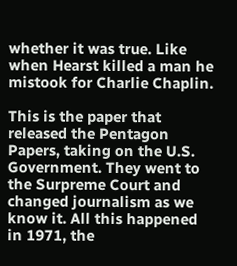whether it was true. Like when Hearst killed a man he mistook for Charlie Chaplin.

This is the paper that released the Pentagon Papers, taking on the U.S. Government. They went to the Surpreme Court and changed journalism as we know it. All this happened in 1971, the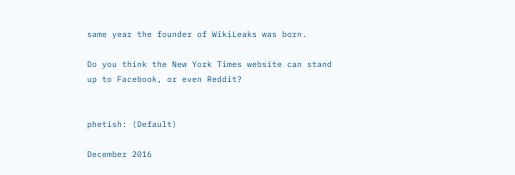same year the founder of WikiLeaks was born.

Do you think the New York Times website can stand up to Facebook, or even Reddit?


phetish: (Default)

December 2016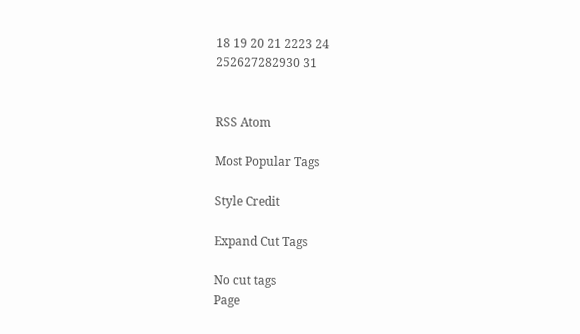18 19 20 21 2223 24
252627282930 31


RSS Atom

Most Popular Tags

Style Credit

Expand Cut Tags

No cut tags
Page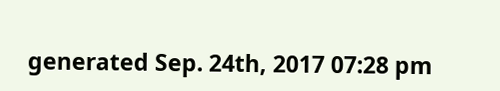generated Sep. 24th, 2017 07:28 pm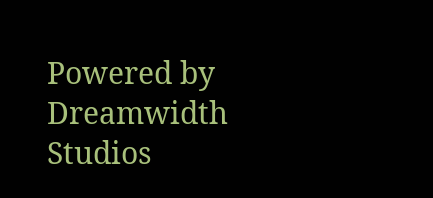Powered by Dreamwidth Studios